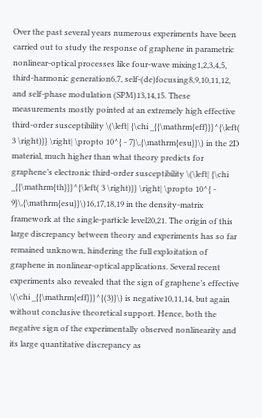Over the past several years numerous experiments have been carried out to study the response of graphene in parametric nonlinear-optical processes like four-wave mixing1,2,3,4,5, third-harmonic generation6,7, self-(de)focusing8,9,10,11,12, and self-phase modulation (SPM)13,14,15. These measurements mostly pointed at an extremely high effective third-order susceptibility \(\left| {\chi _{{\mathrm{eff}}}^{\left( 3 \right)}} \right| \propto 10^{ - 7}\,{\mathrm{esu}}\) in the 2D material, much higher than what theory predicts for graphene’s electronic third-order susceptibility \(\left| {\chi _{{\mathrm{th}}}^{\left( 3 \right)}} \right| \propto 10^{ - 9}\,{\mathrm{esu}}\)16,17,18,19 in the density-matrix framework at the single-particle level20,21. The origin of this large discrepancy between theory and experiments has so far remained unknown, hindering the full exploitation of graphene in nonlinear-optical applications. Several recent experiments also revealed that the sign of graphene’s effective \(\chi _{{\mathrm{eff}}}^{(3)}\) is negative10,11,14, but again without conclusive theoretical support. Hence, both the negative sign of the experimentally observed nonlinearity and its large quantitative discrepancy as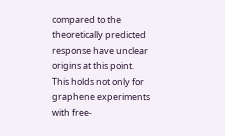compared to the theoretically predicted response have unclear origins at this point. This holds not only for graphene experiments with free-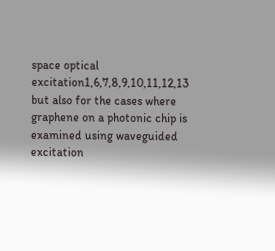space optical excitation1,6,7,8,9,10,11,12,13 but also for the cases where graphene on a photonic chip is examined using waveguided excitation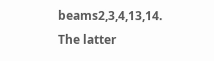beams2,3,4,13,14. The latter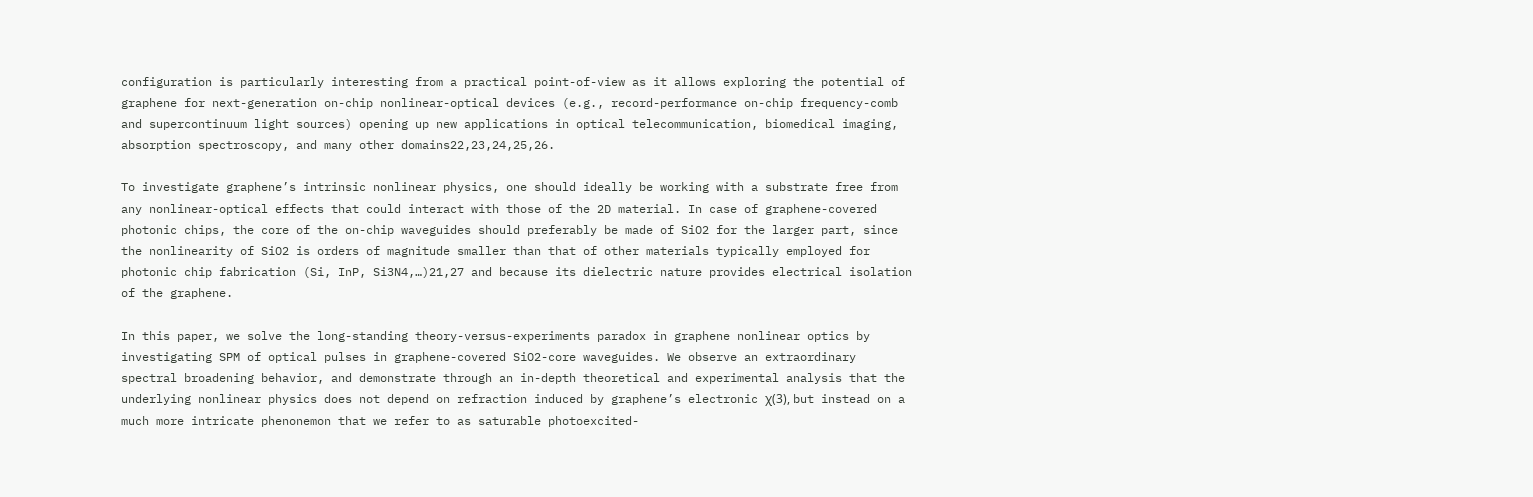configuration is particularly interesting from a practical point-of-view as it allows exploring the potential of graphene for next-generation on-chip nonlinear-optical devices (e.g., record-performance on-chip frequency-comb and supercontinuum light sources) opening up new applications in optical telecommunication, biomedical imaging, absorption spectroscopy, and many other domains22,23,24,25,26.

To investigate graphene’s intrinsic nonlinear physics, one should ideally be working with a substrate free from any nonlinear-optical effects that could interact with those of the 2D material. In case of graphene-covered photonic chips, the core of the on-chip waveguides should preferably be made of SiO2 for the larger part, since the nonlinearity of SiO2 is orders of magnitude smaller than that of other materials typically employed for photonic chip fabrication (Si, InP, Si3N4,…)21,27 and because its dielectric nature provides electrical isolation of the graphene.

In this paper, we solve the long-standing theory-versus-experiments paradox in graphene nonlinear optics by investigating SPM of optical pulses in graphene-covered SiO2-core waveguides. We observe an extraordinary spectral broadening behavior, and demonstrate through an in-depth theoretical and experimental analysis that the underlying nonlinear physics does not depend on refraction induced by graphene’s electronic χ(3), but instead on a much more intricate phenonemon that we refer to as saturable photoexcited-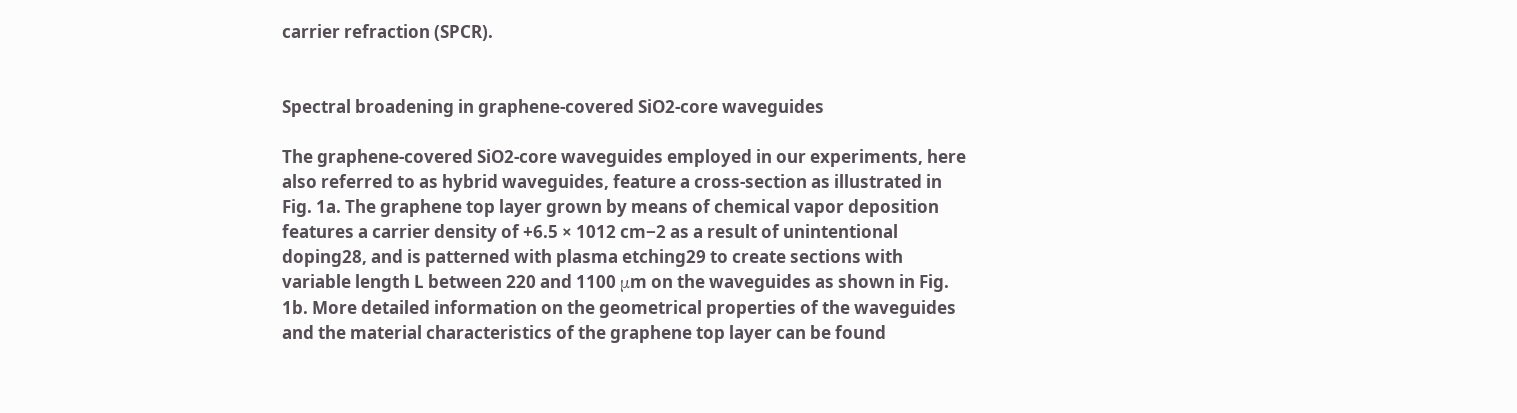carrier refraction (SPCR).


Spectral broadening in graphene-covered SiO2-core waveguides

The graphene-covered SiO2-core waveguides employed in our experiments, here also referred to as hybrid waveguides, feature a cross-section as illustrated in Fig. 1a. The graphene top layer grown by means of chemical vapor deposition features a carrier density of +6.5 × 1012 cm−2 as a result of unintentional doping28, and is patterned with plasma etching29 to create sections with variable length L between 220 and 1100 μm on the waveguides as shown in Fig. 1b. More detailed information on the geometrical properties of the waveguides and the material characteristics of the graphene top layer can be found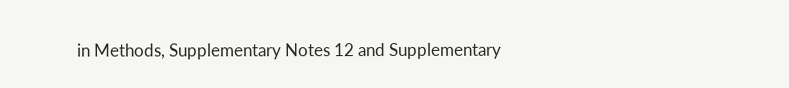in Methods, Supplementary Notes 12 and Supplementary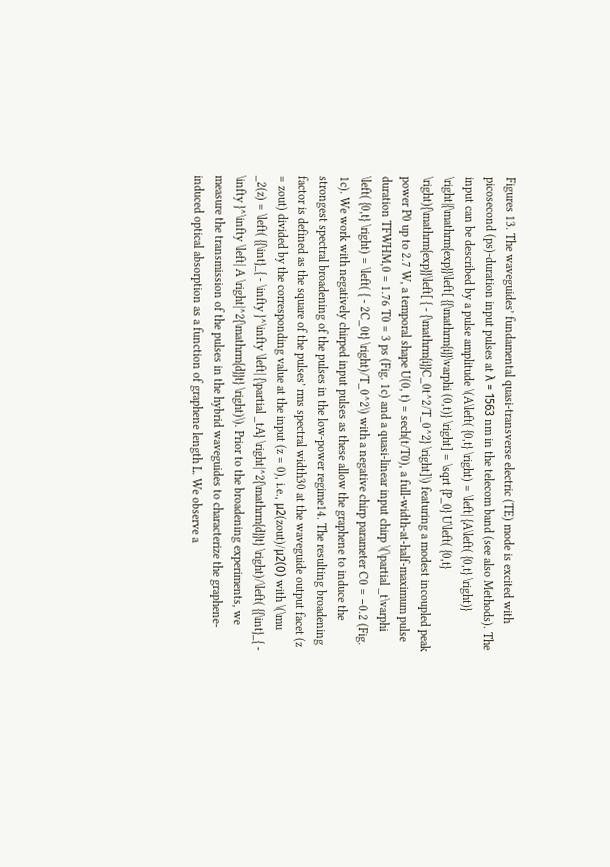Figures 13. The waveguides’ fundamental quasi-transverse electric (TE) mode is excited with picosecond (ps)-duration input pulses at λ = 1563 nm in the telecom band (see also Methods). The input can be described by a pulse amplitude \(A\left( {0,t} \right) = \left| {A\left( {0,t} \right)} \right|{\mathrm{exp}}\left[ {{\mathrm{i}}\varphi (0,t)} \right] = \sqrt {P_0} U\left( {0,t} \right){\mathrm{exp}}\left[ { - {\mathrm{i}}C_0t^2/T_0^2} \right]\) featuring a modest incoupled peak power P0 up to 2.7 W, a temporal shape U(0, t) = sech(t/T0), a full-width-at-half-maximum pulse duration TFWHM,0 = 1.76 T0 = 3 ps (Fig. 1c) and a quasi-linear input chirp \(\partial _t\varphi \left( {0,t} \right) = \left( { - 2C_0t} \right)/T_0^2\) with a negative chirp parameter C0 = −0.2 (Fig. 1c). We work with negatively chirped input pulses as these allow the graphene to induce the strongest spectral broadening of the pulses in the low-power regime14. The resulting broadening factor is defined as the square of the pulses’ rms spectral width30 at the waveguide output facet (z = zout) divided by the corresponding value at the input (z = 0), i.e., μ2(zout)/μ2(0) with \(\mu _2(z) = \left( {{\int}_{ - \infty }^\infty \left| {\partial _tA} \right|^2{\mathrm{d}}t} \right)/\left( {{\int}_{ - \infty }^\infty \left| A \right|^2{\mathrm{d}}t} \right)\). Prior to the broadening experiments, we measure the transmission of the pulses in the hybrid waveguides to characterize the graphene-induced optical absorption as a function of graphene length L. We observe a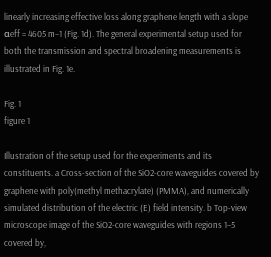linearly increasing effective loss along graphene length with a slope αeff = 4605 m−1 (Fig. 1d). The general experimental setup used for both the transmission and spectral broadening measurements is illustrated in Fig. 1e.

Fig. 1
figure 1

Illustration of the setup used for the experiments and its constituents. a Cross-section of the SiO2-core waveguides covered by graphene with poly(methyl methacrylate) (PMMA), and numerically simulated distribution of the electric (E) field intensity. b Top-view microscope image of the SiO2-core waveguides with regions 1–5 covered by,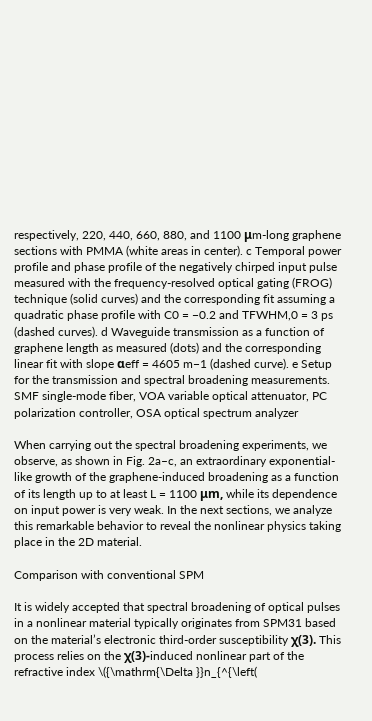respectively, 220, 440, 660, 880, and 1100 μm-long graphene sections with PMMA (white areas in center). c Temporal power profile and phase profile of the negatively chirped input pulse measured with the frequency-resolved optical gating (FROG) technique (solid curves) and the corresponding fit assuming a quadratic phase profile with C0 = −0.2 and TFWHM,0 = 3 ps (dashed curves). d Waveguide transmission as a function of graphene length as measured (dots) and the corresponding linear fit with slope αeff = 4605 m−1 (dashed curve). e Setup for the transmission and spectral broadening measurements. SMF single-mode fiber, VOA variable optical attenuator, PC polarization controller, OSA optical spectrum analyzer

When carrying out the spectral broadening experiments, we observe, as shown in Fig. 2a–c, an extraordinary exponential-like growth of the graphene-induced broadening as a function of its length up to at least L = 1100 μm, while its dependence on input power is very weak. In the next sections, we analyze this remarkable behavior to reveal the nonlinear physics taking place in the 2D material.

Comparison with conventional SPM

It is widely accepted that spectral broadening of optical pulses in a nonlinear material typically originates from SPM31 based on the material’s electronic third-order susceptibility χ(3). This process relies on the χ(3)-induced nonlinear part of the refractive index \({\mathrm{\Delta }}n_{^{\left(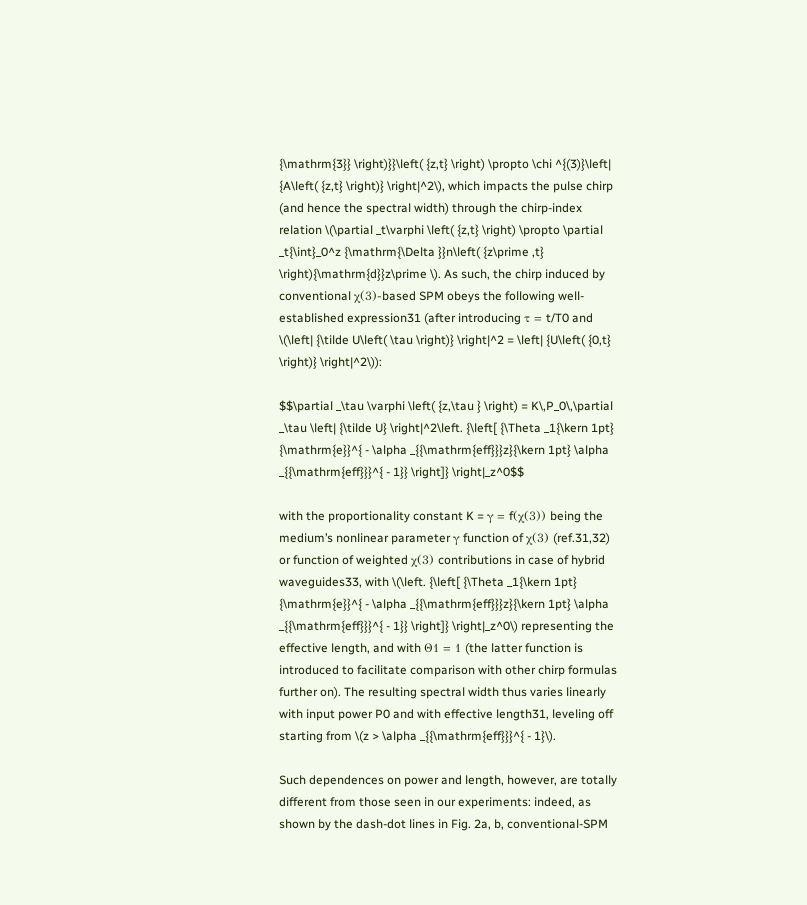{\mathrm{3}} \right)}}\left( {z,t} \right) \propto \chi ^{(3)}\left| {A\left( {z,t} \right)} \right|^2\), which impacts the pulse chirp (and hence the spectral width) through the chirp-index relation \(\partial _t\varphi \left( {z,t} \right) \propto \partial _t{\int}_0^z {\mathrm{\Delta }}n\left( {z\prime ,t} \right){\mathrm{d}}z\prime \). As such, the chirp induced by conventional χ(3)-based SPM obeys the following well-established expression31 (after introducing τ = t/T0 and \(\left| {\tilde U\left( \tau \right)} \right|^2 = \left| {U\left( {0,t} \right)} \right|^2\)):

$$\partial _\tau \varphi \left( {z,\tau } \right) = K\,P_0\,\partial _\tau \left| {\tilde U} \right|^2\left. {\left[ {\Theta _1{\kern 1pt} {\mathrm{e}}^{ - \alpha _{{\mathrm{eff}}}z}{\kern 1pt} \alpha _{{\mathrm{eff}}}^{ - 1}} \right]} \right|_z^0$$

with the proportionality constant K = γ = f(χ(3)) being the medium’s nonlinear parameter γ function of χ(3) (ref.31,32) or function of weighted χ(3) contributions in case of hybrid waveguides33, with \(\left. {\left[ {\Theta _1{\kern 1pt} {\mathrm{e}}^{ - \alpha _{{\mathrm{eff}}}z}{\kern 1pt} \alpha _{{\mathrm{eff}}}^{ - 1}} \right]} \right|_z^0\) representing the effective length, and with Θ1 = 1 (the latter function is introduced to facilitate comparison with other chirp formulas further on). The resulting spectral width thus varies linearly with input power P0 and with effective length31, leveling off starting from \(z > \alpha _{{\mathrm{eff}}}^{ - 1}\).

Such dependences on power and length, however, are totally different from those seen in our experiments: indeed, as shown by the dash-dot lines in Fig. 2a, b, conventional-SPM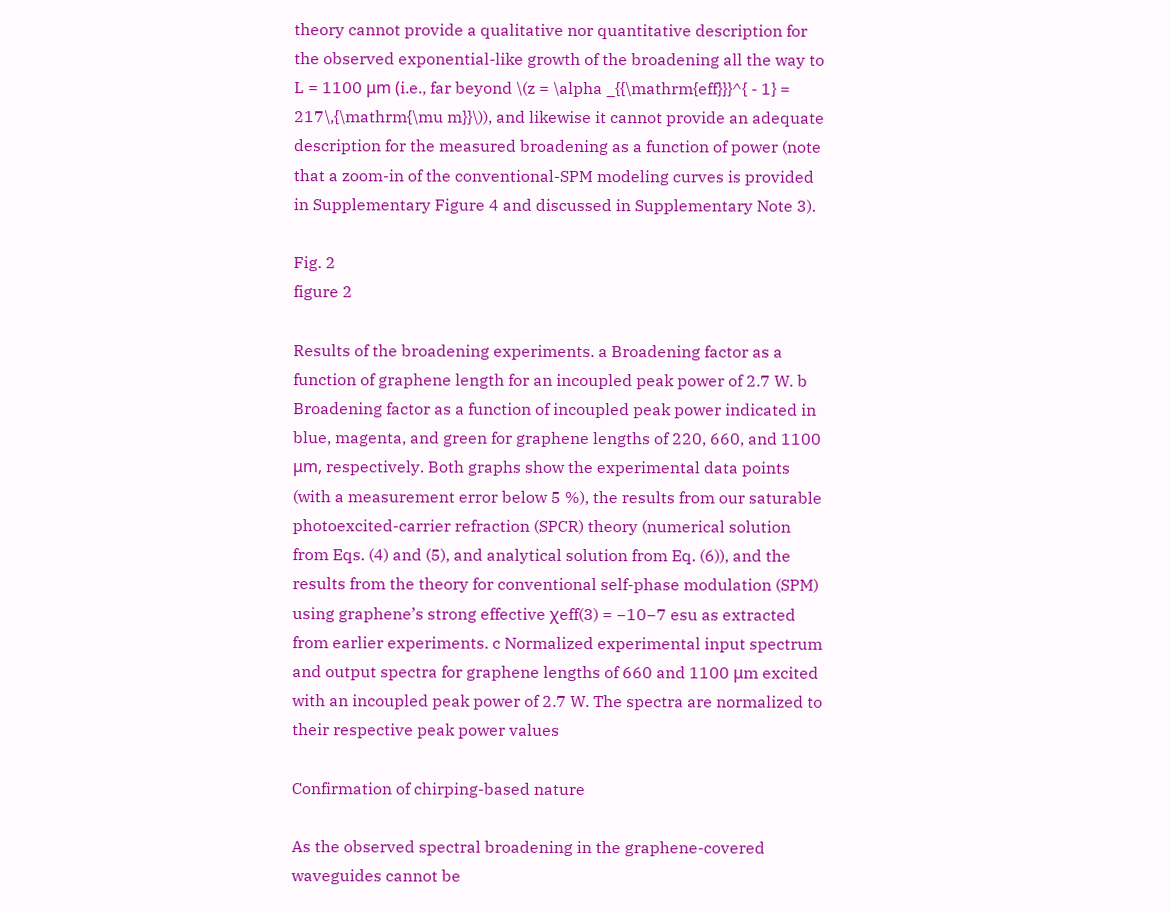theory cannot provide a qualitative nor quantitative description for the observed exponential-like growth of the broadening all the way to L = 1100 μm (i.e., far beyond \(z = \alpha _{{\mathrm{eff}}}^{ - 1} = 217\,{\mathrm{\mu m}}\)), and likewise it cannot provide an adequate description for the measured broadening as a function of power (note that a zoom-in of the conventional-SPM modeling curves is provided in Supplementary Figure 4 and discussed in Supplementary Note 3).

Fig. 2
figure 2

Results of the broadening experiments. a Broadening factor as a function of graphene length for an incoupled peak power of 2.7 W. b Broadening factor as a function of incoupled peak power indicated in blue, magenta, and green for graphene lengths of 220, 660, and 1100 μm, respectively. Both graphs show the experimental data points (with a measurement error below 5 %), the results from our saturable photoexcited-carrier refraction (SPCR) theory (numerical solution from Eqs. (4) and (5), and analytical solution from Eq. (6)), and the results from the theory for conventional self-phase modulation (SPM) using graphene’s strong effective χeff(3) = −10−7 esu as extracted from earlier experiments. c Normalized experimental input spectrum and output spectra for graphene lengths of 660 and 1100 μm excited with an incoupled peak power of 2.7 W. The spectra are normalized to their respective peak power values

Confirmation of chirping-based nature

As the observed spectral broadening in the graphene-covered waveguides cannot be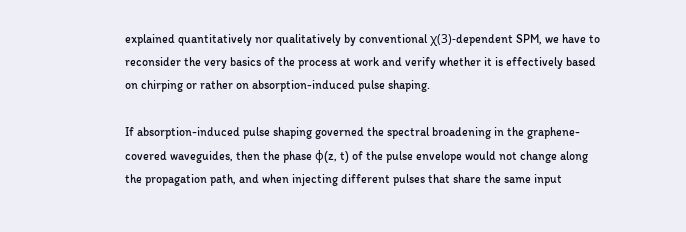explained quantitatively nor qualitatively by conventional χ(3)-dependent SPM, we have to reconsider the very basics of the process at work and verify whether it is effectively based on chirping or rather on absorption-induced pulse shaping.

If absorption-induced pulse shaping governed the spectral broadening in the graphene-covered waveguides, then the phase φ(z, t) of the pulse envelope would not change along the propagation path, and when injecting different pulses that share the same input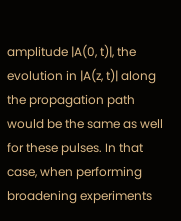amplitude |A(0, t)|, the evolution in |A(z, t)| along the propagation path would be the same as well for these pulses. In that case, when performing broadening experiments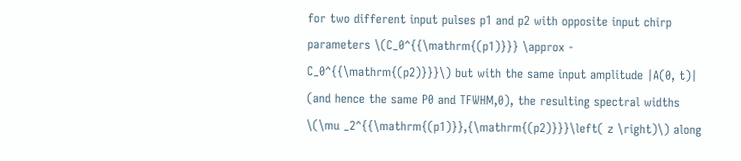for two different input pulses p1 and p2 with opposite input chirp parameters \(C_0^{{\mathrm{(p1)}}} \approx - C_0^{{\mathrm{(p2)}}}\) but with the same input amplitude |A(0, t)| (and hence the same P0 and TFWHM,0), the resulting spectral widths \(\mu _2^{{\mathrm{(p1)}},{\mathrm{(p2)}}}\left( z \right)\) along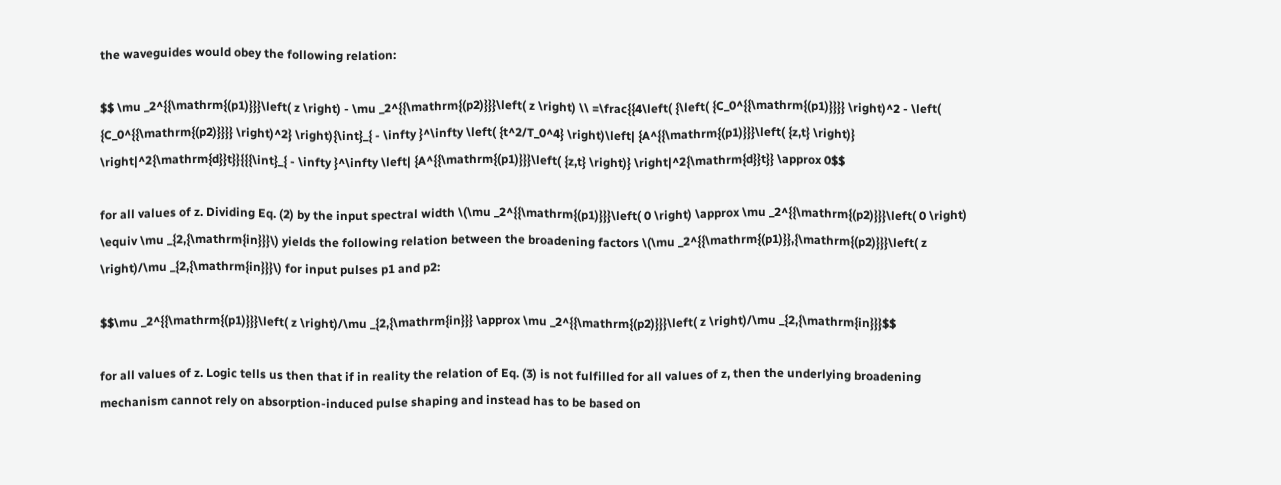the waveguides would obey the following relation:

$$ \mu _2^{{\mathrm{(p1)}}}\left( z \right) - \mu _2^{{\mathrm{(p2)}}}\left( z \right) \\ =\frac{{4\left( {\left( {C_0^{{\mathrm{(p1)}}}} \right)^2 - \left( {C_0^{{\mathrm{(p2)}}}} \right)^2} \right){\int}_{ - \infty }^\infty \left( {t^2/T_0^4} \right)\left| {A^{{\mathrm{(p1)}}}\left( {z,t} \right)} \right|^2{\mathrm{d}}t}}{{{\int}_{ - \infty }^\infty \left| {A^{{\mathrm{(p1)}}}\left( {z,t} \right)} \right|^2{\mathrm{d}}t}} \approx 0$$

for all values of z. Dividing Eq. (2) by the input spectral width \(\mu _2^{{\mathrm{(p1)}}}\left( 0 \right) \approx \mu _2^{{\mathrm{(p2)}}}\left( 0 \right) \equiv \mu _{2,{\mathrm{in}}}\) yields the following relation between the broadening factors \(\mu _2^{{\mathrm{(p1)}},{\mathrm{(p2)}}}\left( z \right)/\mu _{2,{\mathrm{in}}}\) for input pulses p1 and p2:

$$\mu _2^{{\mathrm{(p1)}}}\left( z \right)/\mu _{2,{\mathrm{in}}} \approx \mu _2^{{\mathrm{(p2)}}}\left( z \right)/\mu _{2,{\mathrm{in}}}$$

for all values of z. Logic tells us then that if in reality the relation of Eq. (3) is not fulfilled for all values of z, then the underlying broadening mechanism cannot rely on absorption-induced pulse shaping and instead has to be based on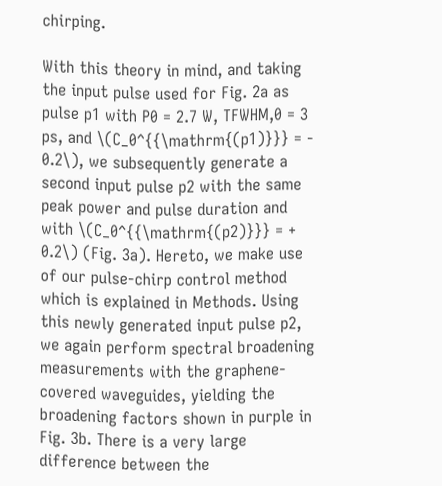chirping.

With this theory in mind, and taking the input pulse used for Fig. 2a as pulse p1 with P0 = 2.7 W, TFWHM,0 = 3 ps, and \(C_0^{{\mathrm{(p1)}}} = - 0.2\), we subsequently generate a second input pulse p2 with the same peak power and pulse duration and with \(C_0^{{\mathrm{(p2)}}} = + 0.2\) (Fig. 3a). Hereto, we make use of our pulse-chirp control method which is explained in Methods. Using this newly generated input pulse p2, we again perform spectral broadening measurements with the graphene-covered waveguides, yielding the broadening factors shown in purple in Fig. 3b. There is a very large difference between the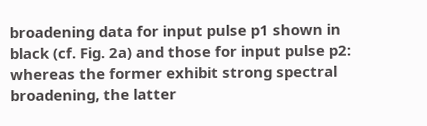broadening data for input pulse p1 shown in black (cf. Fig. 2a) and those for input pulse p2: whereas the former exhibit strong spectral broadening, the latter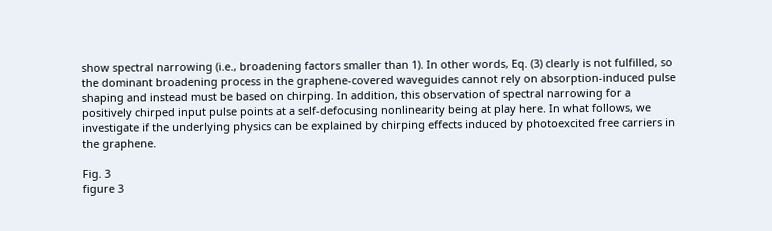show spectral narrowing (i.e., broadening factors smaller than 1). In other words, Eq. (3) clearly is not fulfilled, so the dominant broadening process in the graphene-covered waveguides cannot rely on absorption-induced pulse shaping and instead must be based on chirping. In addition, this observation of spectral narrowing for a positively chirped input pulse points at a self-defocusing nonlinearity being at play here. In what follows, we investigate if the underlying physics can be explained by chirping effects induced by photoexcited free carriers in the graphene.

Fig. 3
figure 3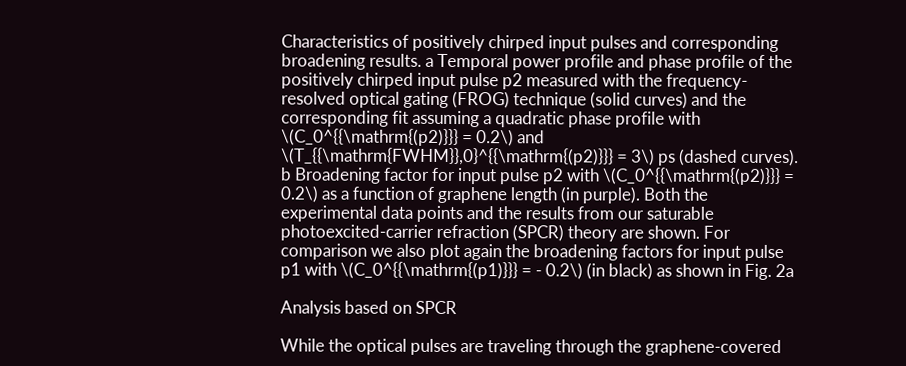Characteristics of positively chirped input pulses and corresponding broadening results. a Temporal power profile and phase profile of the positively chirped input pulse p2 measured with the frequency-resolved optical gating (FROG) technique (solid curves) and the corresponding fit assuming a quadratic phase profile with \(C_0^{{\mathrm{(p2)}}} = 0.2\) and \(T_{{\mathrm{FWHM}},0}^{{\mathrm{(p2)}}} = 3\) ps (dashed curves). b Broadening factor for input pulse p2 with \(C_0^{{\mathrm{(p2)}}} = 0.2\) as a function of graphene length (in purple). Both the experimental data points and the results from our saturable photoexcited-carrier refraction (SPCR) theory are shown. For comparison we also plot again the broadening factors for input pulse p1 with \(C_0^{{\mathrm{(p1)}}} = - 0.2\) (in black) as shown in Fig. 2a

Analysis based on SPCR

While the optical pulses are traveling through the graphene-covered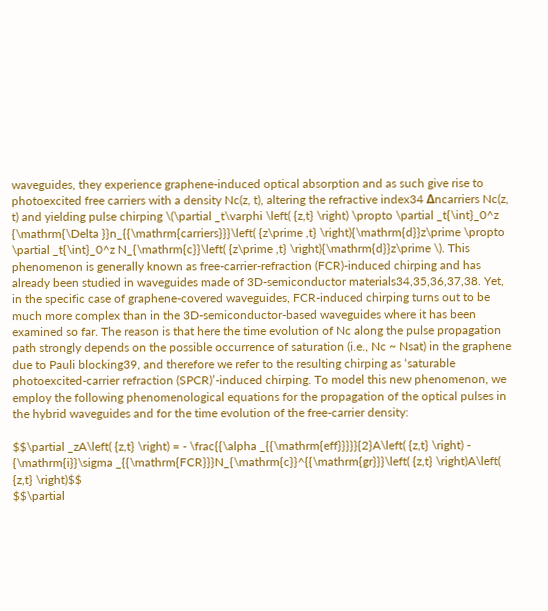waveguides, they experience graphene-induced optical absorption and as such give rise to photoexcited free carriers with a density Nc(z, t), altering the refractive index34 Δncarriers Nc(z, t) and yielding pulse chirping \(\partial _t\varphi \left( {z,t} \right) \propto \partial _t{\int}_0^z {\mathrm{\Delta }}n_{{\mathrm{carriers}}}\left( {z\prime ,t} \right){\mathrm{d}}z\prime \propto \partial _t{\int}_0^z N_{\mathrm{c}}\left( {z\prime ,t} \right){\mathrm{d}}z\prime \). This phenomenon is generally known as free-carrier-refraction (FCR)-induced chirping and has already been studied in waveguides made of 3D-semiconductor materials34,35,36,37,38. Yet, in the specific case of graphene-covered waveguides, FCR-induced chirping turns out to be much more complex than in the 3D-semiconductor-based waveguides where it has been examined so far. The reason is that here the time evolution of Nc along the pulse propagation path strongly depends on the possible occurrence of saturation (i.e., Nc ~ Nsat) in the graphene due to Pauli blocking39, and therefore we refer to the resulting chirping as ‘saturable photoexcited-carrier refraction (SPCR)’-induced chirping. To model this new phenomenon, we employ the following phenomenological equations for the propagation of the optical pulses in the hybrid waveguides and for the time evolution of the free-carrier density:

$$\partial _zA\left( {z,t} \right) = - \frac{{\alpha _{{\mathrm{eff}}}}}{2}A\left( {z,t} \right) - {\mathrm{i}}\sigma _{{\mathrm{FCR}}}N_{\mathrm{c}}^{{\mathrm{gr}}}\left( {z,t} \right)A\left( {z,t} \right)$$
$$\partial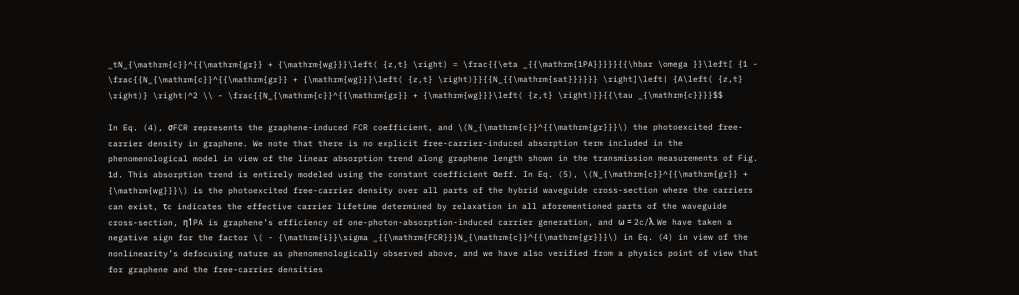_tN_{\mathrm{c}}^{{\mathrm{gr}} + {\mathrm{wg}}}\left( {z,t} \right) = \frac{{\eta _{{\mathrm{1PA}}}}}{{\hbar \omega }}\left[ {1 - \frac{{N_{\mathrm{c}}^{{\mathrm{gr}} + {\mathrm{wg}}}\left( {z,t} \right)}}{{N_{{\mathrm{sat}}}}}} \right]\left| {A\left( {z,t} \right)} \right|^2 \\ - \frac{{N_{\mathrm{c}}^{{\mathrm{gr}} + {\mathrm{wg}}}\left( {z,t} \right)}}{{\tau _{\mathrm{c}}}}$$

In Eq. (4), σFCR represents the graphene-induced FCR coefficient, and \(N_{\mathrm{c}}^{{\mathrm{gr}}}\) the photoexcited free-carrier density in graphene. We note that there is no explicit free-carrier-induced absorption term included in the phenomenological model in view of the linear absorption trend along graphene length shown in the transmission measurements of Fig. 1d. This absorption trend is entirely modeled using the constant coefficient αeff. In Eq. (5), \(N_{\mathrm{c}}^{{\mathrm{gr}} + {\mathrm{wg}}}\) is the photoexcited free-carrier density over all parts of the hybrid waveguide cross-section where the carriers can exist, τc indicates the effective carrier lifetime determined by relaxation in all aforementioned parts of the waveguide cross-section, η1PA is graphene’s efficiency of one-photon-absorption-induced carrier generation, and ω = 2c/λ. We have taken a negative sign for the factor \( - {\mathrm{i}}\sigma _{{\mathrm{FCR}}}N_{\mathrm{c}}^{{\mathrm{gr}}}\) in Eq. (4) in view of the nonlinearity’s defocusing nature as phenomenologically observed above, and we have also verified from a physics point of view that for graphene and the free-carrier densities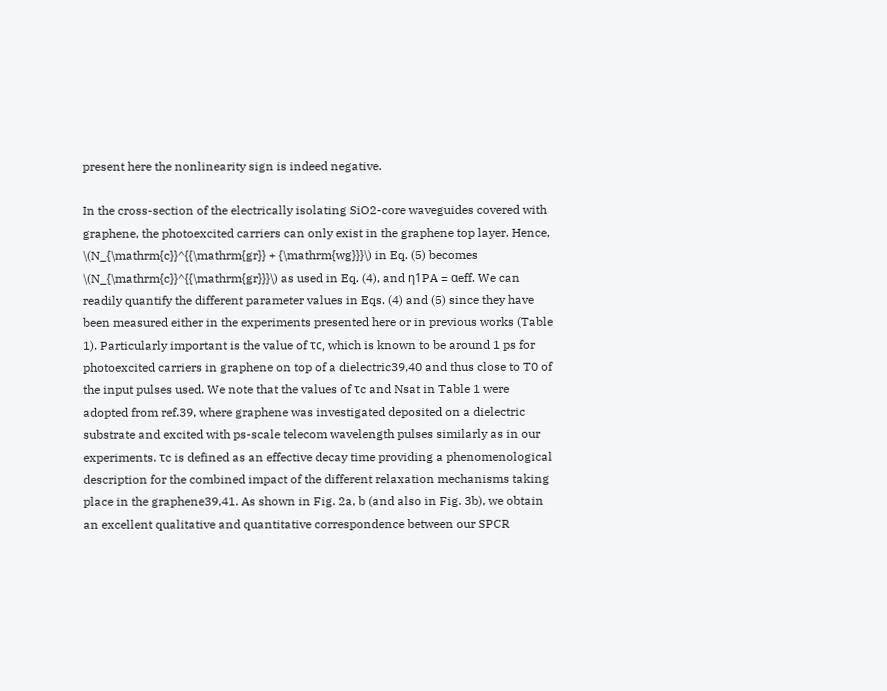present here the nonlinearity sign is indeed negative.

In the cross-section of the electrically isolating SiO2-core waveguides covered with graphene, the photoexcited carriers can only exist in the graphene top layer. Hence, \(N_{\mathrm{c}}^{{\mathrm{gr}} + {\mathrm{wg}}}\) in Eq. (5) becomes \(N_{\mathrm{c}}^{{\mathrm{gr}}}\) as used in Eq. (4), and η1PA = αeff. We can readily quantify the different parameter values in Eqs. (4) and (5) since they have been measured either in the experiments presented here or in previous works (Table 1). Particularly important is the value of τc, which is known to be around 1 ps for photoexcited carriers in graphene on top of a dielectric39,40 and thus close to T0 of the input pulses used. We note that the values of τc and Nsat in Table 1 were adopted from ref.39, where graphene was investigated deposited on a dielectric substrate and excited with ps-scale telecom wavelength pulses similarly as in our experiments. τc is defined as an effective decay time providing a phenomenological description for the combined impact of the different relaxation mechanisms taking place in the graphene39,41. As shown in Fig. 2a, b (and also in Fig. 3b), we obtain an excellent qualitative and quantitative correspondence between our SPCR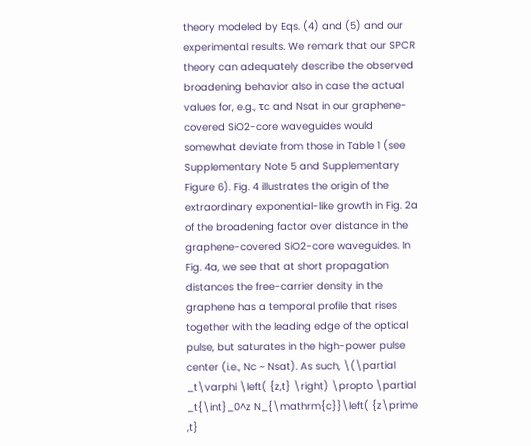theory modeled by Eqs. (4) and (5) and our experimental results. We remark that our SPCR theory can adequately describe the observed broadening behavior also in case the actual values for, e.g., τc and Nsat in our graphene-covered SiO2-core waveguides would somewhat deviate from those in Table 1 (see Supplementary Note 5 and Supplementary Figure 6). Fig. 4 illustrates the origin of the extraordinary exponential-like growth in Fig. 2a of the broadening factor over distance in the graphene-covered SiO2-core waveguides. In Fig. 4a, we see that at short propagation distances the free-carrier density in the graphene has a temporal profile that rises together with the leading edge of the optical pulse, but saturates in the high-power pulse center (i.e., Nc ~ Nsat). As such, \(\partial _t\varphi \left( {z,t} \right) \propto \partial _t{\int}_0^z N_{\mathrm{c}}\left( {z\prime ,t}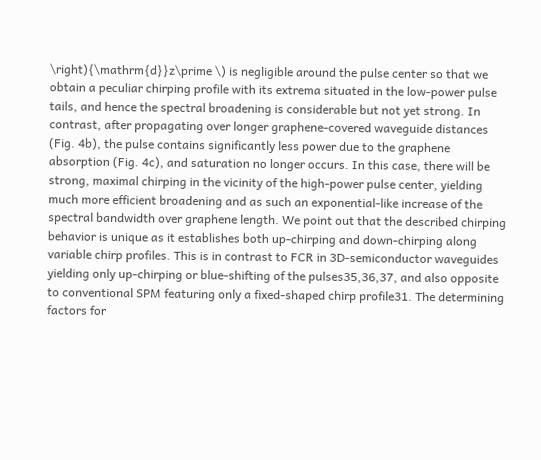\right){\mathrm{d}}z\prime \) is negligible around the pulse center so that we obtain a peculiar chirping profile with its extrema situated in the low-power pulse tails, and hence the spectral broadening is considerable but not yet strong. In contrast, after propagating over longer graphene-covered waveguide distances (Fig. 4b), the pulse contains significantly less power due to the graphene absorption (Fig. 4c), and saturation no longer occurs. In this case, there will be strong, maximal chirping in the vicinity of the high-power pulse center, yielding much more efficient broadening and as such an exponential-like increase of the spectral bandwidth over graphene length. We point out that the described chirping behavior is unique as it establishes both up-chirping and down-chirping along variable chirp profiles. This is in contrast to FCR in 3D-semiconductor waveguides yielding only up-chirping or blue-shifting of the pulses35,36,37, and also opposite to conventional SPM featuring only a fixed-shaped chirp profile31. The determining factors for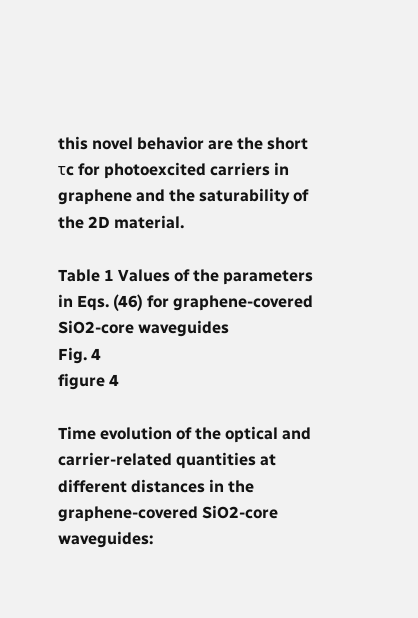this novel behavior are the short τc for photoexcited carriers in graphene and the saturability of the 2D material.

Table 1 Values of the parameters in Eqs. (46) for graphene-covered SiO2-core waveguides
Fig. 4
figure 4

Time evolution of the optical and carrier-related quantities at different distances in the graphene-covered SiO2-core waveguides: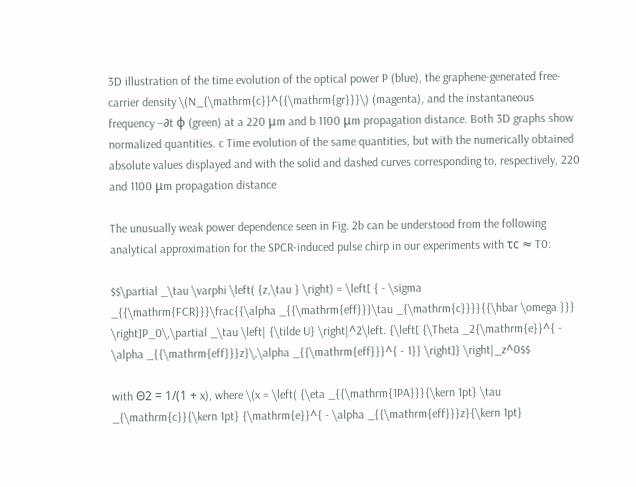3D illustration of the time evolution of the optical power P (blue), the graphene-generated free-carrier density \(N_{\mathrm{c}}^{{\mathrm{gr}}}\) (magenta), and the instantaneous frequency −∂t φ (green) at a 220 μm and b 1100 μm propagation distance. Both 3D graphs show normalized quantities. c Time evolution of the same quantities, but with the numerically obtained absolute values displayed and with the solid and dashed curves corresponding to, respectively, 220 and 1100 μm propagation distance

The unusually weak power dependence seen in Fig. 2b can be understood from the following analytical approximation for the SPCR-induced pulse chirp in our experiments with τc ≈ T0:

$$\partial _\tau \varphi \left( {z,\tau } \right) = \left[ { - \sigma _{{\mathrm{FCR}}}\frac{{\alpha _{{\mathrm{eff}}}\tau _{\mathrm{c}}}}{{\hbar \omega }}} \right]P_0\,\partial _\tau \left| {\tilde U} \right|^2\left. {\left[ {\Theta _2{\mathrm{e}}^{ - \alpha _{{\mathrm{eff}}}z}\,\alpha _{{\mathrm{eff}}}^{ - 1}} \right]} \right|_z^0$$

with Θ2 = 1/(1 + x), where \(x = \left( {\eta _{{\mathrm{1PA}}}{\kern 1pt} \tau _{\mathrm{c}}{\kern 1pt} {\mathrm{e}}^{ - \alpha _{{\mathrm{eff}}}z}{\kern 1pt}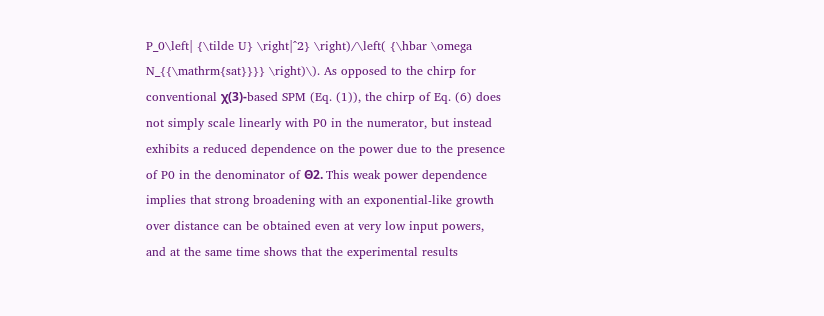P_0\left| {\tilde U} \right|^2} \right)/\left( {\hbar \omega N_{{\mathrm{sat}}}} \right)\). As opposed to the chirp for conventional χ(3)-based SPM (Eq. (1)), the chirp of Eq. (6) does not simply scale linearly with P0 in the numerator, but instead exhibits a reduced dependence on the power due to the presence of P0 in the denominator of Θ2. This weak power dependence implies that strong broadening with an exponential-like growth over distance can be obtained even at very low input powers, and at the same time shows that the experimental results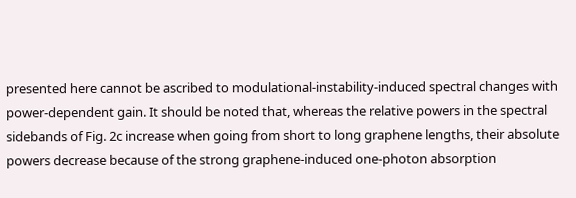presented here cannot be ascribed to modulational-instability-induced spectral changes with power-dependent gain. It should be noted that, whereas the relative powers in the spectral sidebands of Fig. 2c increase when going from short to long graphene lengths, their absolute powers decrease because of the strong graphene-induced one-photon absorption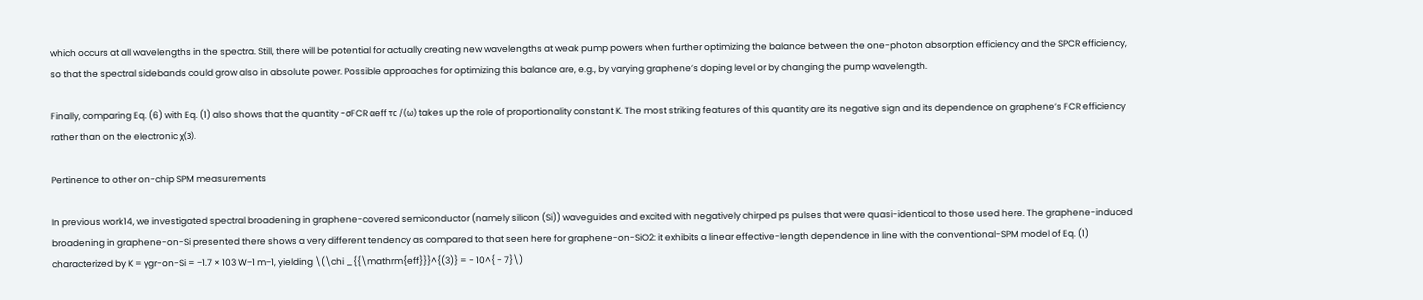which occurs at all wavelengths in the spectra. Still, there will be potential for actually creating new wavelengths at weak pump powers when further optimizing the balance between the one-photon absorption efficiency and the SPCR efficiency, so that the spectral sidebands could grow also in absolute power. Possible approaches for optimizing this balance are, e.g., by varying graphene’s doping level or by changing the pump wavelength.

Finally, comparing Eq. (6) with Eq. (1) also shows that the quantity −σFCR αeff τc /(ω) takes up the role of proportionality constant K. The most striking features of this quantity are its negative sign and its dependence on graphene’s FCR efficiency rather than on the electronic χ(3).

Pertinence to other on-chip SPM measurements

In previous work14, we investigated spectral broadening in graphene-covered semiconductor (namely silicon (Si)) waveguides and excited with negatively chirped ps pulses that were quasi-identical to those used here. The graphene-induced broadening in graphene-on-Si presented there shows a very different tendency as compared to that seen here for graphene-on-SiO2: it exhibits a linear effective-length dependence in line with the conventional-SPM model of Eq. (1) characterized by K = γgr-on-Si = −1.7 × 103 W−1 m−1, yielding \(\chi _{{\mathrm{eff}}}^{(3)} = - 10^{ - 7}\)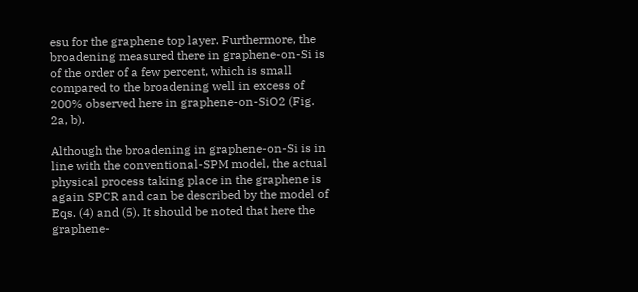esu for the graphene top layer. Furthermore, the broadening measured there in graphene-on-Si is of the order of a few percent, which is small compared to the broadening well in excess of 200% observed here in graphene-on-SiO2 (Fig. 2a, b).

Although the broadening in graphene-on-Si is in line with the conventional-SPM model, the actual physical process taking place in the graphene is again SPCR and can be described by the model of Eqs. (4) and (5). It should be noted that here the graphene-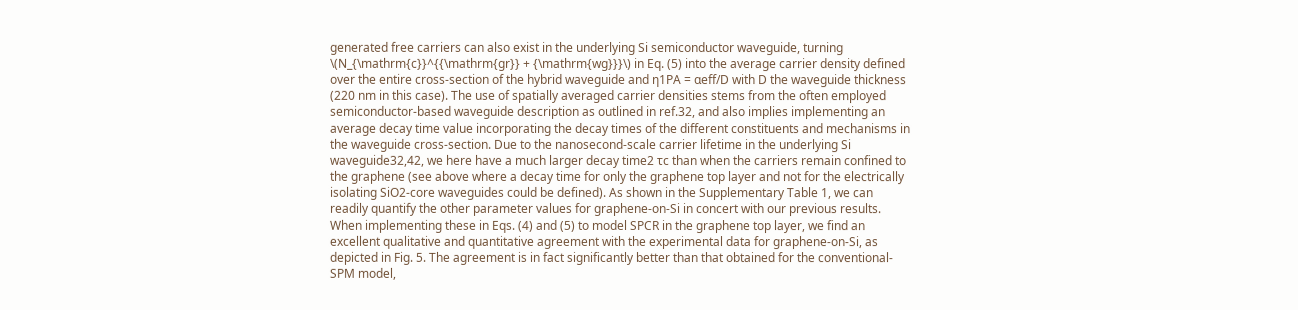generated free carriers can also exist in the underlying Si semiconductor waveguide, turning \(N_{\mathrm{c}}^{{\mathrm{gr}} + {\mathrm{wg}}}\) in Eq. (5) into the average carrier density defined over the entire cross-section of the hybrid waveguide and η1PA = αeff/D with D the waveguide thickness (220 nm in this case). The use of spatially averaged carrier densities stems from the often employed semiconductor-based waveguide description as outlined in ref.32, and also implies implementing an average decay time value incorporating the decay times of the different constituents and mechanisms in the waveguide cross-section. Due to the nanosecond-scale carrier lifetime in the underlying Si waveguide32,42, we here have a much larger decay time2 τc than when the carriers remain confined to the graphene (see above where a decay time for only the graphene top layer and not for the electrically isolating SiO2-core waveguides could be defined). As shown in the Supplementary Table 1, we can readily quantify the other parameter values for graphene-on-Si in concert with our previous results. When implementing these in Eqs. (4) and (5) to model SPCR in the graphene top layer, we find an excellent qualitative and quantitative agreement with the experimental data for graphene-on-Si, as depicted in Fig. 5. The agreement is in fact significantly better than that obtained for the conventional-SPM model,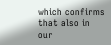which confirms that also in our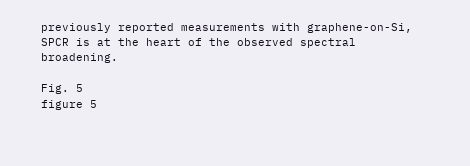previously reported measurements with graphene-on-Si, SPCR is at the heart of the observed spectral broadening.

Fig. 5
figure 5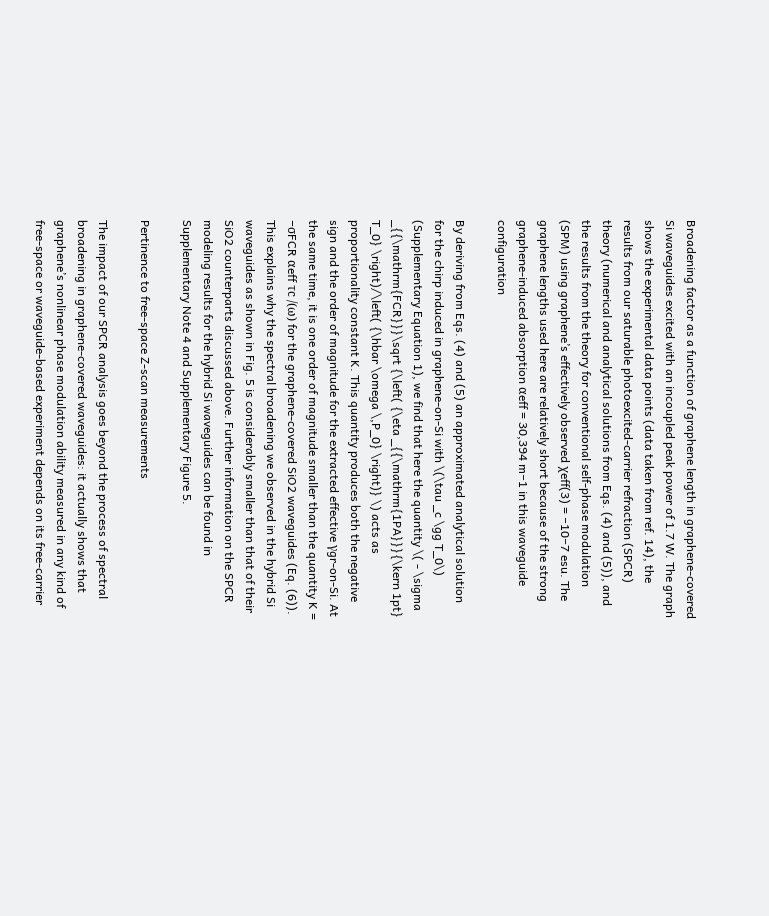Broadening factor as a function of graphene length in graphene-covered Si waveguides excited with an incoupled peak power of 1.7 W. The graph shows the experimental data points (data taken from ref. 14), the results from our saturable photoexcited-carrier refraction (SPCR) theory (numerical and analytical solutions from Eqs. (4) and (5)), and the results from the theory for conventional self-phase modulation (SPM) using graphene’s effectively observed χeff(3) = −10−7 esu. The graphene lengths used here are relatively short because of the strong graphene-induced absorption αeff = 30,394 m−1 in this waveguide configuration

By deriving from Eqs. (4) and (5) an approximated analytical solution for the chirp induced in graphene-on-Si with \(\tau _c \gg T_0\) (Supplementary Equation 1), we find that here the quantity \( - \sigma _{{\mathrm{FCR}}}\sqrt {\left( {\eta _{{\mathrm{1PA}}}{\kern 1pt} T_0} \right)/\left( {\hbar \omega \,P_0} \right)} \) acts as proportionality constant K. This quantity produces both the negative sign and the order of magnitude for the extracted effective γgr-on-Si. At the same time, it is one order of magnitude smaller than the quantity K = −σFCR αeff τc /(ω) for the graphene-covered SiO2 waveguides (Eq. (6)). This explains why the spectral broadening we observed in the hybrid Si waveguides as shown in Fig. 5 is considerably smaller than that of their SiO2 counterparts discussed above. Further information on the SPCR modeling results for the hybrid Si waveguides can be found in Supplementary Note 4 and Supplementary Figure 5.

Pertinence to free-space Z-scan measurements

The impact of our SPCR analysis goes beyond the process of spectral broadening in graphene-covered waveguides: it actually shows that graphene’s nonlinear phase modulation ability measured in any kind of free-space or waveguide-based experiment depends on its free-carrier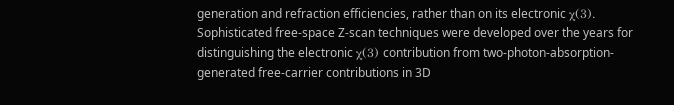generation and refraction efficiencies, rather than on its electronic χ(3). Sophisticated free-space Z-scan techniques were developed over the years for distinguishing the electronic χ(3) contribution from two-photon-absorption-generated free-carrier contributions in 3D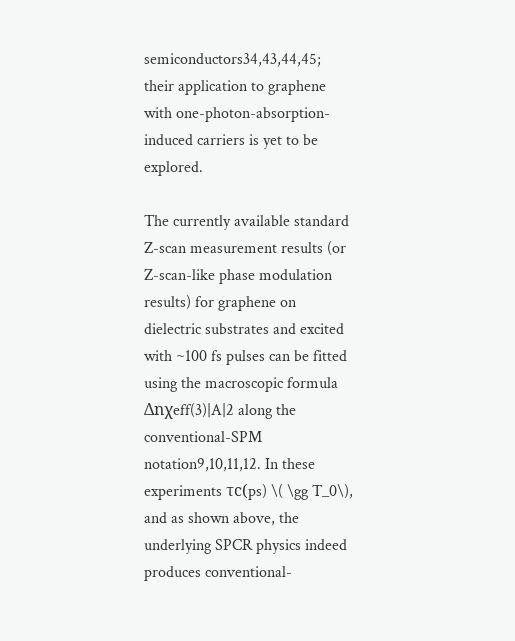semiconductors34,43,44,45; their application to graphene with one-photon-absorption-induced carriers is yet to be explored.

The currently available standard Z-scan measurement results (or Z-scan-like phase modulation results) for graphene on dielectric substrates and excited with ~100 fs pulses can be fitted using the macroscopic formula Δnχeff(3)|A|2 along the conventional-SPM notation9,10,11,12. In these experiments τc(ps) \( \gg T_0\), and as shown above, the underlying SPCR physics indeed produces conventional-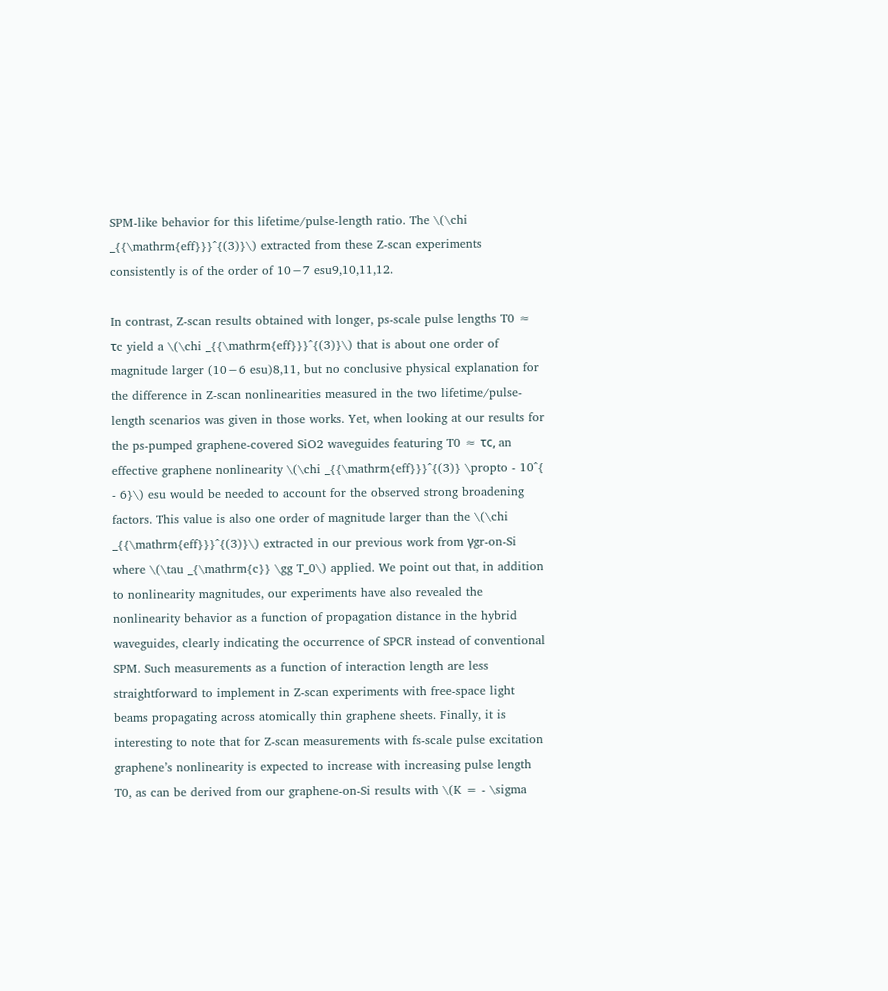SPM-like behavior for this lifetime/pulse-length ratio. The \(\chi _{{\mathrm{eff}}}^{(3)}\) extracted from these Z-scan experiments consistently is of the order of 10−7 esu9,10,11,12.

In contrast, Z-scan results obtained with longer, ps-scale pulse lengths T0 ≈ τc yield a \(\chi _{{\mathrm{eff}}}^{(3)}\) that is about one order of magnitude larger (10−6 esu)8,11, but no conclusive physical explanation for the difference in Z-scan nonlinearities measured in the two lifetime/pulse-length scenarios was given in those works. Yet, when looking at our results for the ps-pumped graphene-covered SiO2 waveguides featuring T0 ≈ τc, an effective graphene nonlinearity \(\chi _{{\mathrm{eff}}}^{(3)} \propto - 10^{ - 6}\) esu would be needed to account for the observed strong broadening factors. This value is also one order of magnitude larger than the \(\chi _{{\mathrm{eff}}}^{(3)}\) extracted in our previous work from γgr-on-Si where \(\tau _{\mathrm{c}} \gg T_0\) applied. We point out that, in addition to nonlinearity magnitudes, our experiments have also revealed the nonlinearity behavior as a function of propagation distance in the hybrid waveguides, clearly indicating the occurrence of SPCR instead of conventional SPM. Such measurements as a function of interaction length are less straightforward to implement in Z-scan experiments with free-space light beams propagating across atomically thin graphene sheets. Finally, it is interesting to note that for Z-scan measurements with fs-scale pulse excitation graphene’s nonlinearity is expected to increase with increasing pulse length T0, as can be derived from our graphene-on-Si results with \(K = - \sigma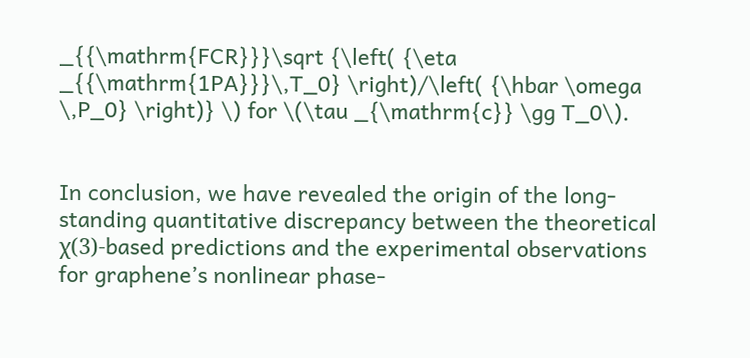_{{\mathrm{FCR}}}\sqrt {\left( {\eta _{{\mathrm{1PA}}}\,T_0} \right)/\left( {\hbar \omega \,P_0} \right)} \) for \(\tau _{\mathrm{c}} \gg T_0\).


In conclusion, we have revealed the origin of the long-standing quantitative discrepancy between the theoretical χ(3)-based predictions and the experimental observations for graphene’s nonlinear phase-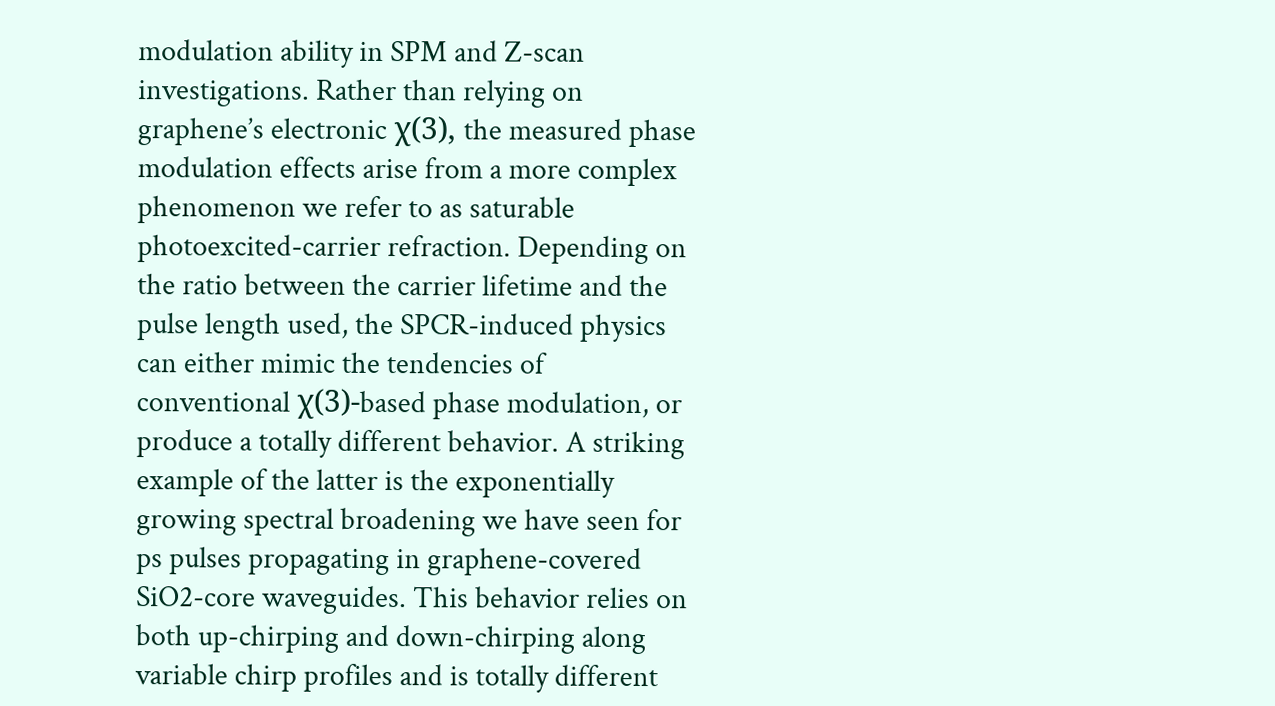modulation ability in SPM and Z-scan investigations. Rather than relying on graphene’s electronic χ(3), the measured phase modulation effects arise from a more complex phenomenon we refer to as saturable photoexcited-carrier refraction. Depending on the ratio between the carrier lifetime and the pulse length used, the SPCR-induced physics can either mimic the tendencies of conventional χ(3)-based phase modulation, or produce a totally different behavior. A striking example of the latter is the exponentially growing spectral broadening we have seen for ps pulses propagating in graphene-covered SiO2-core waveguides. This behavior relies on both up-chirping and down-chirping along variable chirp profiles and is totally different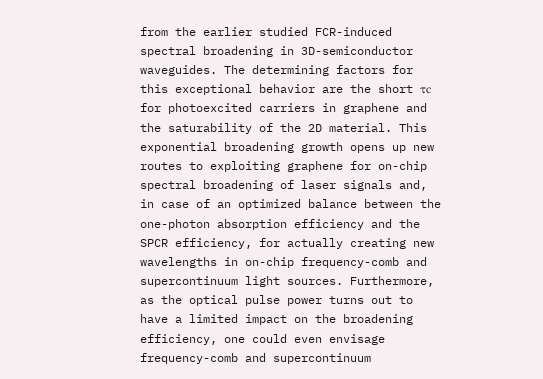from the earlier studied FCR-induced spectral broadening in 3D-semiconductor waveguides. The determining factors for this exceptional behavior are the short τc for photoexcited carriers in graphene and the saturability of the 2D material. This exponential broadening growth opens up new routes to exploiting graphene for on-chip spectral broadening of laser signals and, in case of an optimized balance between the one-photon absorption efficiency and the SPCR efficiency, for actually creating new wavelengths in on-chip frequency-comb and supercontinuum light sources. Furthermore, as the optical pulse power turns out to have a limited impact on the broadening efficiency, one could even envisage frequency-comb and supercontinuum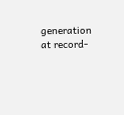generation at record-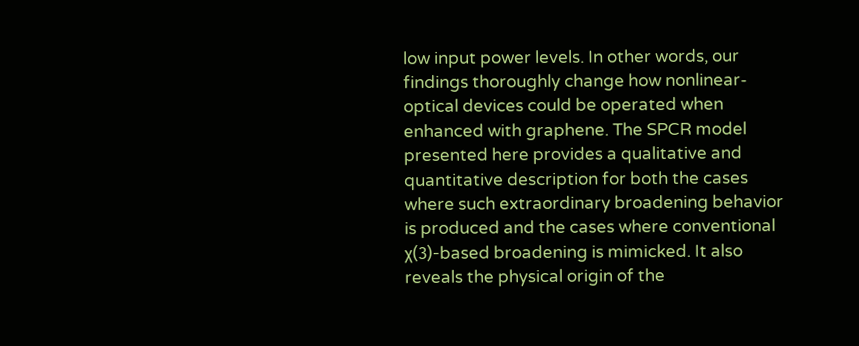low input power levels. In other words, our findings thoroughly change how nonlinear-optical devices could be operated when enhanced with graphene. The SPCR model presented here provides a qualitative and quantitative description for both the cases where such extraordinary broadening behavior is produced and the cases where conventional χ(3)-based broadening is mimicked. It also reveals the physical origin of the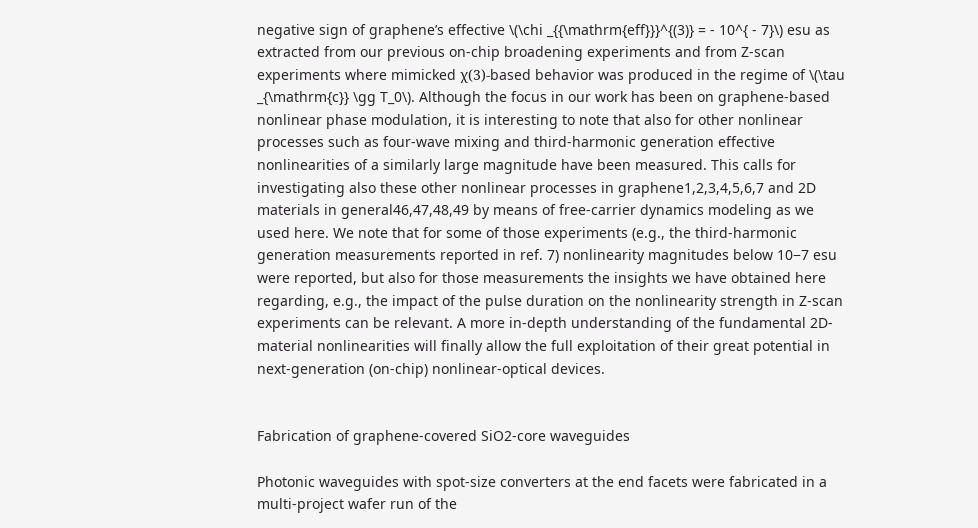negative sign of graphene’s effective \(\chi _{{\mathrm{eff}}}^{(3)} = - 10^{ - 7}\) esu as extracted from our previous on-chip broadening experiments and from Z-scan experiments where mimicked χ(3)-based behavior was produced in the regime of \(\tau _{\mathrm{c}} \gg T_0\). Although the focus in our work has been on graphene-based nonlinear phase modulation, it is interesting to note that also for other nonlinear processes such as four-wave mixing and third-harmonic generation effective nonlinearities of a similarly large magnitude have been measured. This calls for investigating also these other nonlinear processes in graphene1,2,3,4,5,6,7 and 2D materials in general46,47,48,49 by means of free-carrier dynamics modeling as we used here. We note that for some of those experiments (e.g., the third-harmonic generation measurements reported in ref. 7) nonlinearity magnitudes below 10−7 esu were reported, but also for those measurements the insights we have obtained here regarding, e.g., the impact of the pulse duration on the nonlinearity strength in Z-scan experiments can be relevant. A more in-depth understanding of the fundamental 2D-material nonlinearities will finally allow the full exploitation of their great potential in next-generation (on-chip) nonlinear-optical devices.


Fabrication of graphene-covered SiO2-core waveguides

Photonic waveguides with spot-size converters at the end facets were fabricated in a multi-project wafer run of the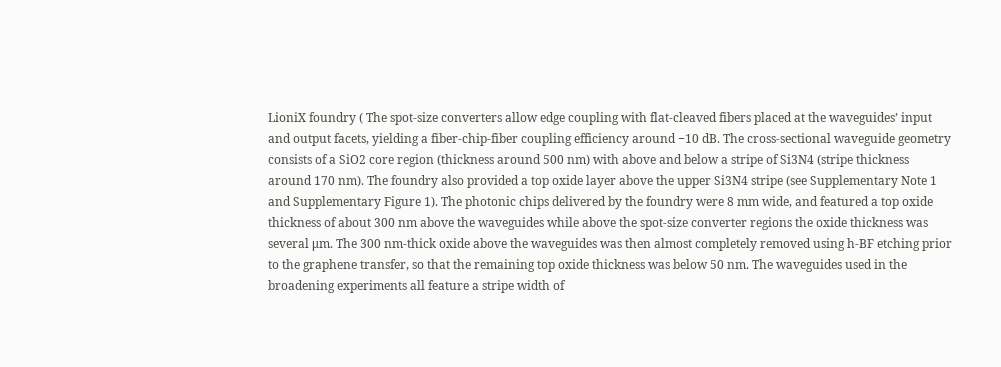LioniX foundry ( The spot-size converters allow edge coupling with flat-cleaved fibers placed at the waveguides’ input and output facets, yielding a fiber-chip-fiber coupling efficiency around −10 dB. The cross-sectional waveguide geometry consists of a SiO2 core region (thickness around 500 nm) with above and below a stripe of Si3N4 (stripe thickness around 170 nm). The foundry also provided a top oxide layer above the upper Si3N4 stripe (see Supplementary Note 1 and Supplementary Figure 1). The photonic chips delivered by the foundry were 8 mm wide, and featured a top oxide thickness of about 300 nm above the waveguides while above the spot-size converter regions the oxide thickness was several μm. The 300 nm-thick oxide above the waveguides was then almost completely removed using h-BF etching prior to the graphene transfer, so that the remaining top oxide thickness was below 50 nm. The waveguides used in the broadening experiments all feature a stripe width of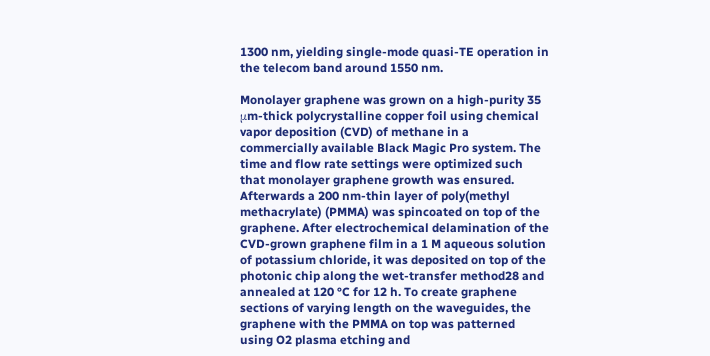1300 nm, yielding single-mode quasi-TE operation in the telecom band around 1550 nm.

Monolayer graphene was grown on a high-purity 35 μm-thick polycrystalline copper foil using chemical vapor deposition (CVD) of methane in a commercially available Black Magic Pro system. The time and flow rate settings were optimized such that monolayer graphene growth was ensured. Afterwards a 200 nm-thin layer of poly(methyl methacrylate) (PMMA) was spincoated on top of the graphene. After electrochemical delamination of the CVD-grown graphene film in a 1 M aqueous solution of potassium chloride, it was deposited on top of the photonic chip along the wet-transfer method28 and annealed at 120 °C for 12 h. To create graphene sections of varying length on the waveguides, the graphene with the PMMA on top was patterned using O2 plasma etching and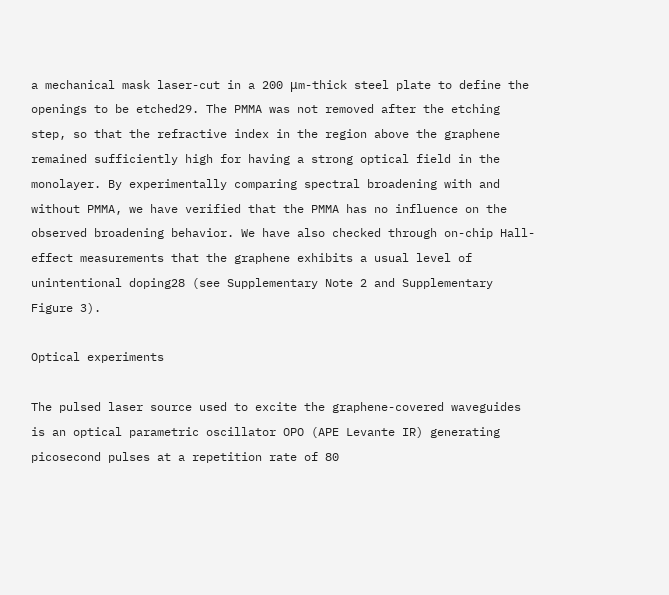a mechanical mask laser-cut in a 200 μm-thick steel plate to define the openings to be etched29. The PMMA was not removed after the etching step, so that the refractive index in the region above the graphene remained sufficiently high for having a strong optical field in the monolayer. By experimentally comparing spectral broadening with and without PMMA, we have verified that the PMMA has no influence on the observed broadening behavior. We have also checked through on-chip Hall-effect measurements that the graphene exhibits a usual level of unintentional doping28 (see Supplementary Note 2 and Supplementary Figure 3).

Optical experiments

The pulsed laser source used to excite the graphene-covered waveguides is an optical parametric oscillator OPO (APE Levante IR) generating picosecond pulses at a repetition rate of 80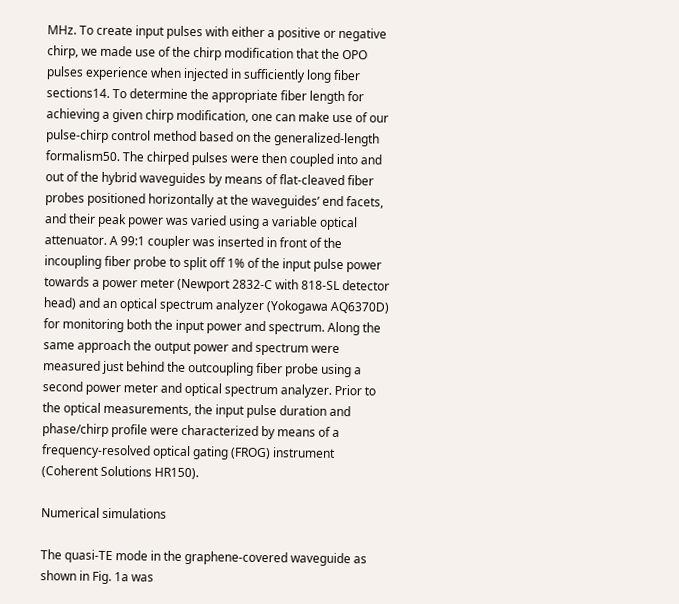MHz. To create input pulses with either a positive or negative chirp, we made use of the chirp modification that the OPO pulses experience when injected in sufficiently long fiber sections14. To determine the appropriate fiber length for achieving a given chirp modification, one can make use of our pulse-chirp control method based on the generalized-length formalism50. The chirped pulses were then coupled into and out of the hybrid waveguides by means of flat-cleaved fiber probes positioned horizontally at the waveguides’ end facets, and their peak power was varied using a variable optical attenuator. A 99:1 coupler was inserted in front of the incoupling fiber probe to split off 1% of the input pulse power towards a power meter (Newport 2832-C with 818-SL detector head) and an optical spectrum analyzer (Yokogawa AQ6370D) for monitoring both the input power and spectrum. Along the same approach the output power and spectrum were measured just behind the outcoupling fiber probe using a second power meter and optical spectrum analyzer. Prior to the optical measurements, the input pulse duration and phase/chirp profile were characterized by means of a frequency-resolved optical gating (FROG) instrument (Coherent Solutions HR150).

Numerical simulations

The quasi-TE mode in the graphene-covered waveguide as shown in Fig. 1a was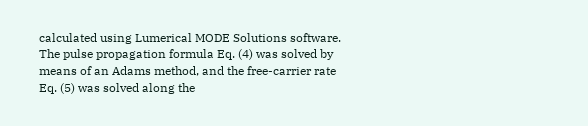calculated using Lumerical MODE Solutions software. The pulse propagation formula Eq. (4) was solved by means of an Adams method, and the free-carrier rate Eq. (5) was solved along the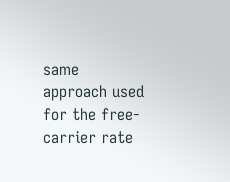same approach used for the free-carrier rate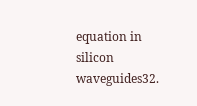equation in silicon waveguides32.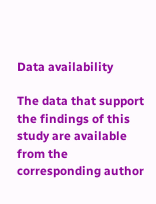Data availability

The data that support the findings of this study are available from the corresponding author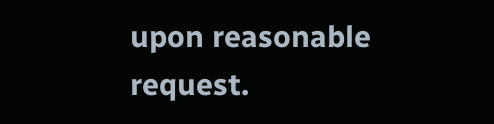upon reasonable request.